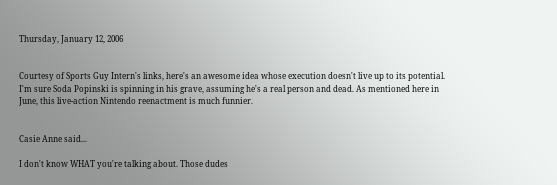Thursday, January 12, 2006


Courtesy of Sports Guy Intern's links, here's an awesome idea whose execution doesn't live up to its potential. I'm sure Soda Popinski is spinning in his grave, assuming he's a real person and dead. As mentioned here in June, this live-action Nintendo reenactment is much funnier.


Casie Anne said...

I don't know WHAT you're talking about. Those dudes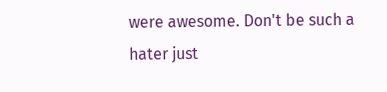were awesome. Don't be such a hater just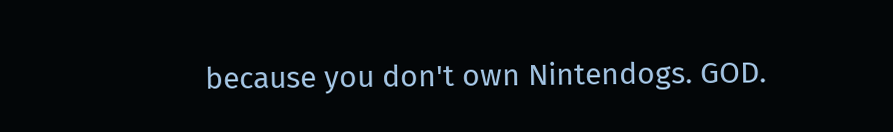because you don't own Nintendogs. GOD.